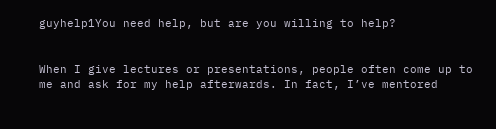guyhelp1You need help, but are you willing to help?


When I give lectures or presentations, people often come up to me and ask for my help afterwards. In fact, I’ve mentored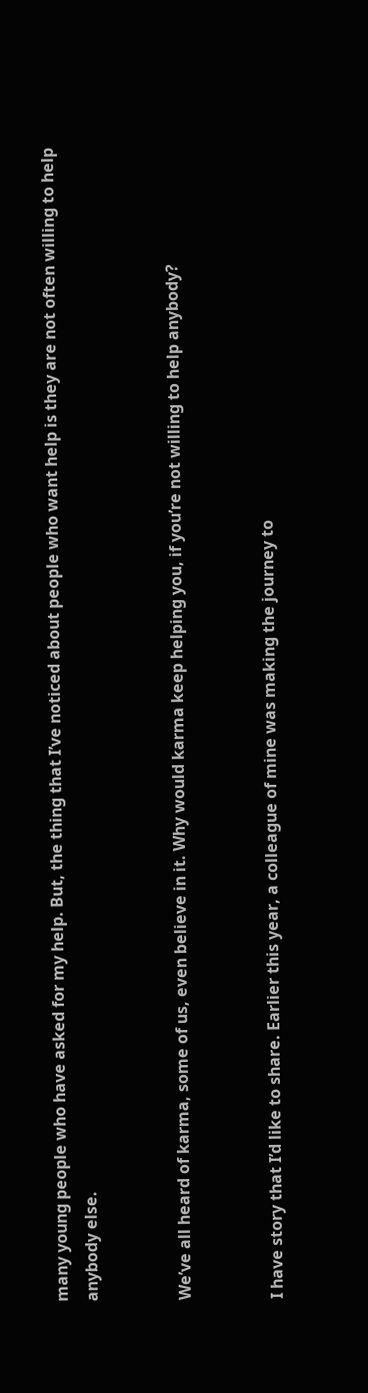many young people who have asked for my help. But, the thing that I’ve noticed about people who want help is they are not often willing to help anybody else.


We’ve all heard of karma, some of us, even believe in it. Why would karma keep helping you, if you’re not willing to help anybody?


I have story that I’d like to share. Earlier this year, a colleague of mine was making the journey to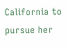California to pursue her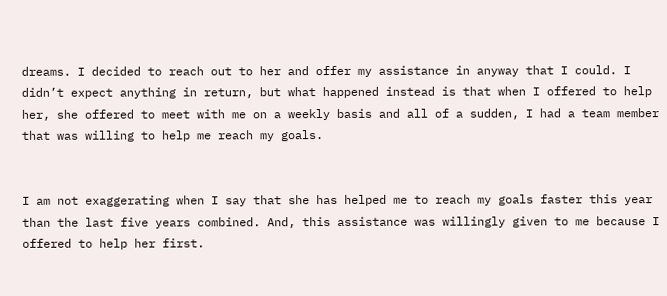dreams. I decided to reach out to her and offer my assistance in anyway that I could. I didn’t expect anything in return, but what happened instead is that when I offered to help her, she offered to meet with me on a weekly basis and all of a sudden, I had a team member that was willing to help me reach my goals.


I am not exaggerating when I say that she has helped me to reach my goals faster this year than the last five years combined. And, this assistance was willingly given to me because I offered to help her first.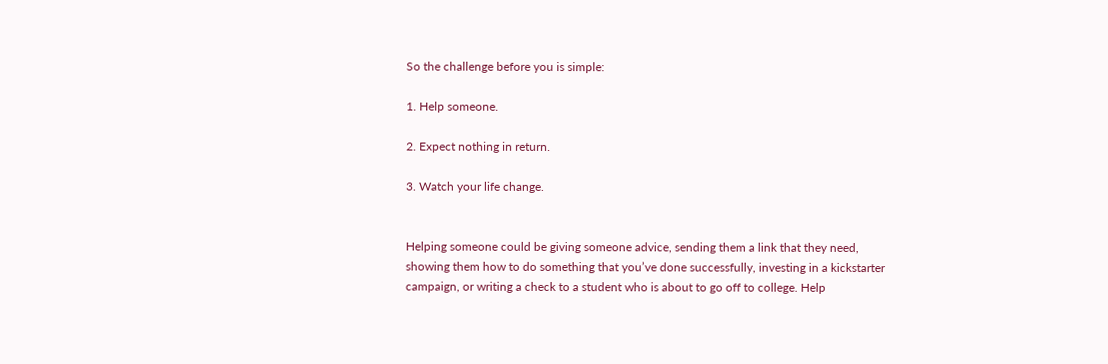So the challenge before you is simple:

1. Help someone.

2. Expect nothing in return.

3. Watch your life change.


Helping someone could be giving someone advice, sending them a link that they need, showing them how to do something that you’ve done successfully, investing in a kickstarter campaign, or writing a check to a student who is about to go off to college. Help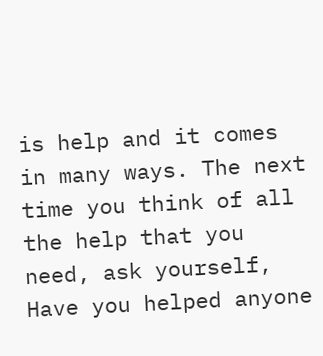is help and it comes in many ways. The next time you think of all the help that you need, ask yourself, Have you helped anyone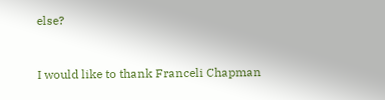else?


I would like to thank Franceli Chapman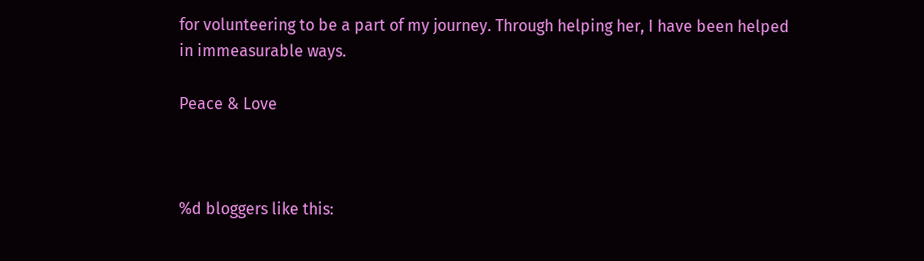for volunteering to be a part of my journey. Through helping her, I have been helped in immeasurable ways.

Peace & Love



%d bloggers like this: